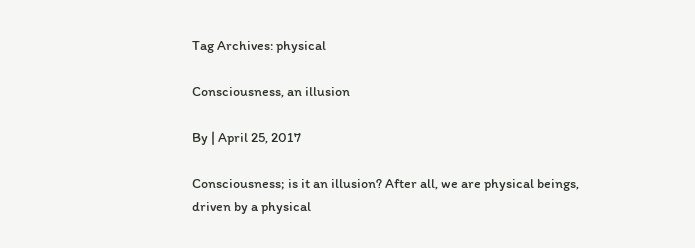Tag Archives: physical

Consciousness, an illusion

By | April 25, 2017

Consciousness; is it an illusion? After all, we are physical beings, driven by a physical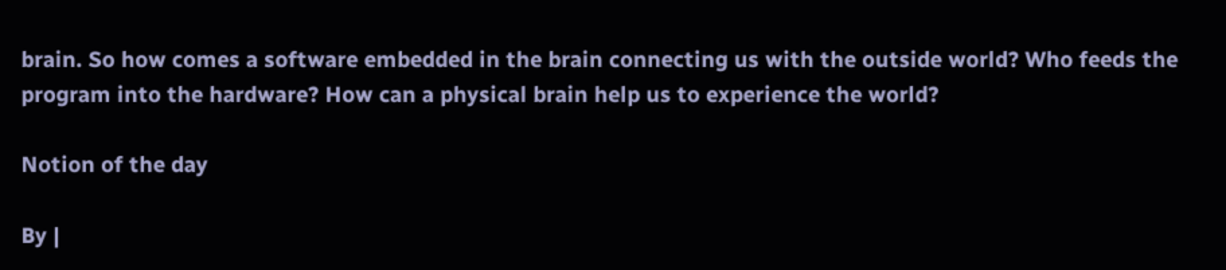brain. So how comes a software embedded in the brain connecting us with the outside world? Who feeds the program into the hardware? How can a physical brain help us to experience the world?

Notion of the day

By |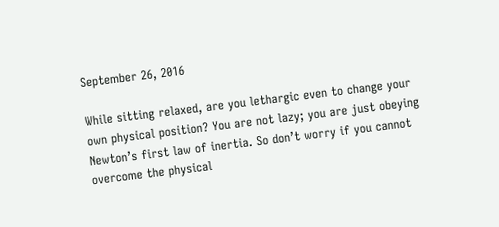September 26, 2016

While sitting relaxed, are you lethargic even to change your own physical position? You are not lazy; you are just obeying Newton’s first law of inertia. So don’t worry if you cannot overcome the physical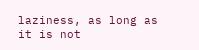laziness, as long as it is not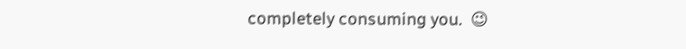completely consuming you.  😉